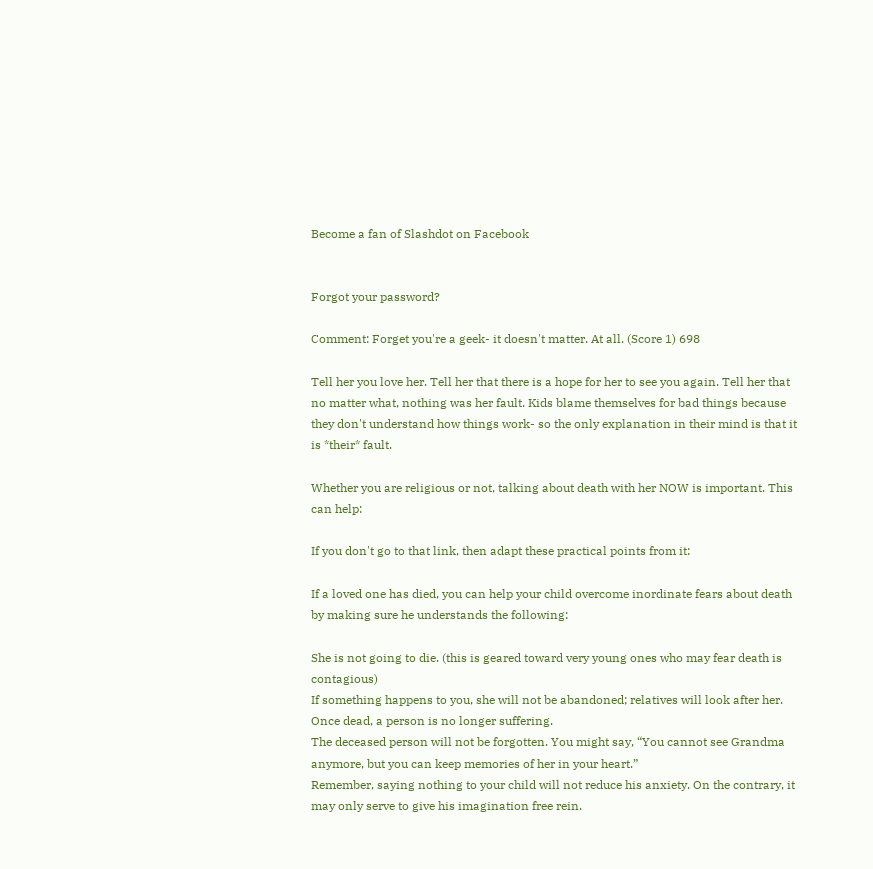Become a fan of Slashdot on Facebook


Forgot your password?

Comment: Forget you're a geek- it doesn't matter. At all. (Score 1) 698

Tell her you love her. Tell her that there is a hope for her to see you again. Tell her that no matter what, nothing was her fault. Kids blame themselves for bad things because they don't understand how things work- so the only explanation in their mind is that it is *their* fault.

Whether you are religious or not, talking about death with her NOW is important. This can help:

If you don't go to that link, then adapt these practical points from it:

If a loved one has died, you can help your child overcome inordinate fears about death by making sure he understands the following:

She is not going to die. (this is geared toward very young ones who may fear death is contagious)
If something happens to you, she will not be abandoned; relatives will look after her.
Once dead, a person is no longer suffering.
The deceased person will not be forgotten. You might say, “You cannot see Grandma anymore, but you can keep memories of her in your heart.”
Remember, saying nothing to your child will not reduce his anxiety. On the contrary, it may only serve to give his imagination free rein.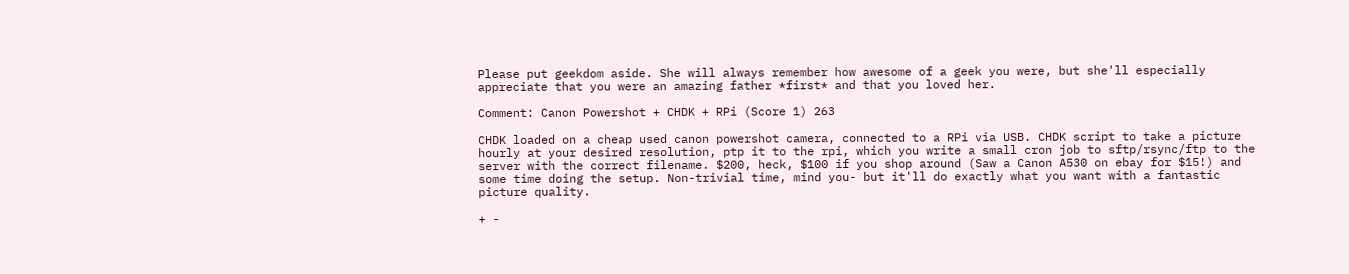Please put geekdom aside. She will always remember how awesome of a geek you were, but she'll especially appreciate that you were an amazing father *first* and that you loved her.

Comment: Canon Powershot + CHDK + RPi (Score 1) 263

CHDK loaded on a cheap used canon powershot camera, connected to a RPi via USB. CHDK script to take a picture hourly at your desired resolution, ptp it to the rpi, which you write a small cron job to sftp/rsync/ftp to the server with the correct filename. $200, heck, $100 if you shop around (Saw a Canon A530 on ebay for $15!) and some time doing the setup. Non-trivial time, mind you- but it'll do exactly what you want with a fantastic picture quality.

+ -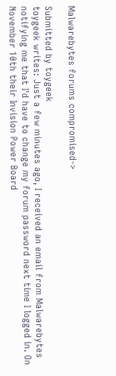Malwarebytes forums compromised->

Submitted by toygeek
toygeek writes: Just a few minutes ago, I received an email from Malwarebytes notifying me that I'd have to change my forum password next time I logged in. On November 10th their Invision Power Board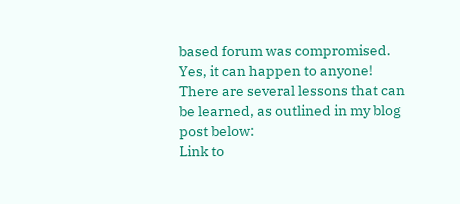based forum was compromised. Yes, it can happen to anyone! There are several lessons that can be learned, as outlined in my blog post below:
Link to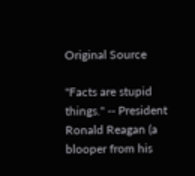Original Source

"Facts are stupid things." -- President Ronald Reagan (a blooper from his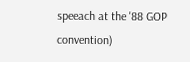speeach at the '88 GOP convention)